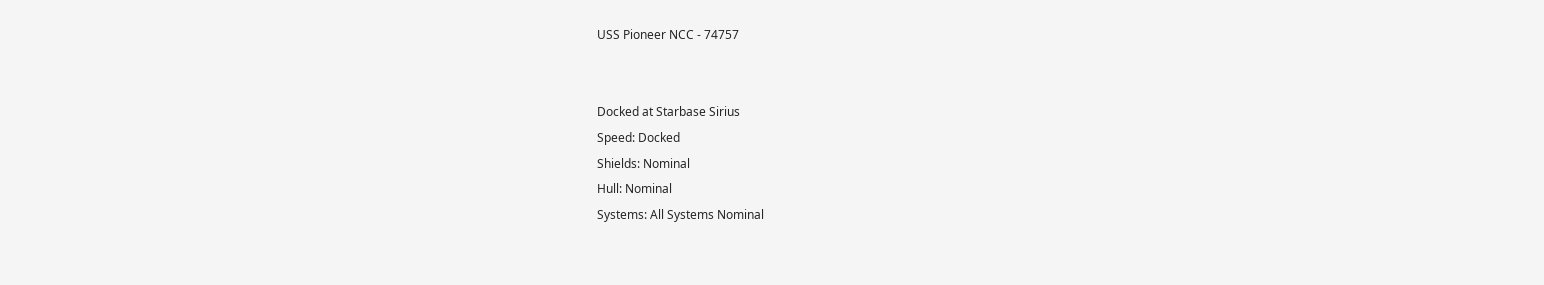USS Pioneer NCC - 74757


Docked at Starbase Sirius
Speed: Docked
Shields: Nominal
Hull: Nominal
Systems: All Systems Nominal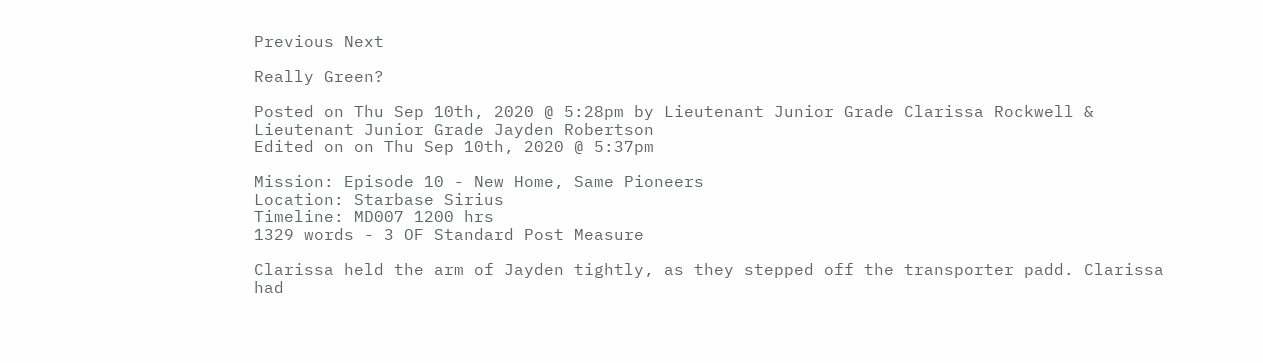Previous Next

Really Green?

Posted on Thu Sep 10th, 2020 @ 5:28pm by Lieutenant Junior Grade Clarissa Rockwell & Lieutenant Junior Grade Jayden Robertson
Edited on on Thu Sep 10th, 2020 @ 5:37pm

Mission: Episode 10 - New Home, Same Pioneers
Location: Starbase Sirius
Timeline: MD007 1200 hrs
1329 words - 3 OF Standard Post Measure

Clarissa held the arm of Jayden tightly, as they stepped off the transporter padd. Clarissa had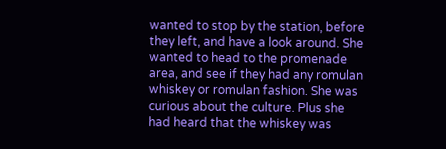wanted to stop by the station, before they left, and have a look around. She wanted to head to the promenade area, and see if they had any romulan whiskey or romulan fashion. She was curious about the culture. Plus she had heard that the whiskey was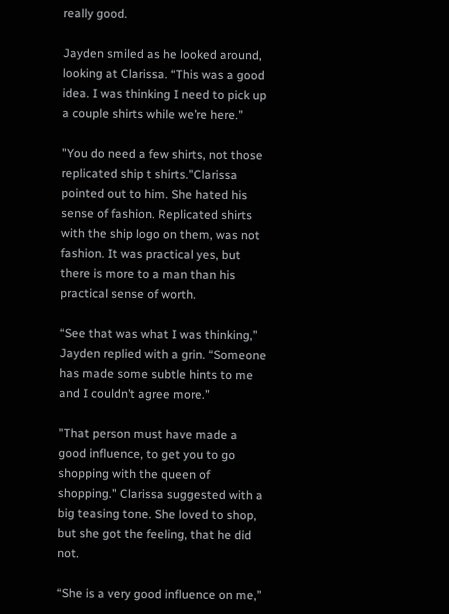really good.

Jayden smiled as he looked around, looking at Clarissa. “This was a good idea. I was thinking I need to pick up a couple shirts while we’re here.”

"You do need a few shirts, not those replicated ship t shirts."Clarissa pointed out to him. She hated his sense of fashion. Replicated shirts with the ship logo on them, was not fashion. It was practical yes, but there is more to a man than his practical sense of worth.

“See that was what I was thinking,” Jayden replied with a grin. “Someone has made some subtle hints to me and I couldn’t agree more.”

"That person must have made a good influence, to get you to go shopping with the queen of shopping." Clarissa suggested with a big teasing tone. She loved to shop, but she got the feeling, that he did not.

“She is a very good influence on me,”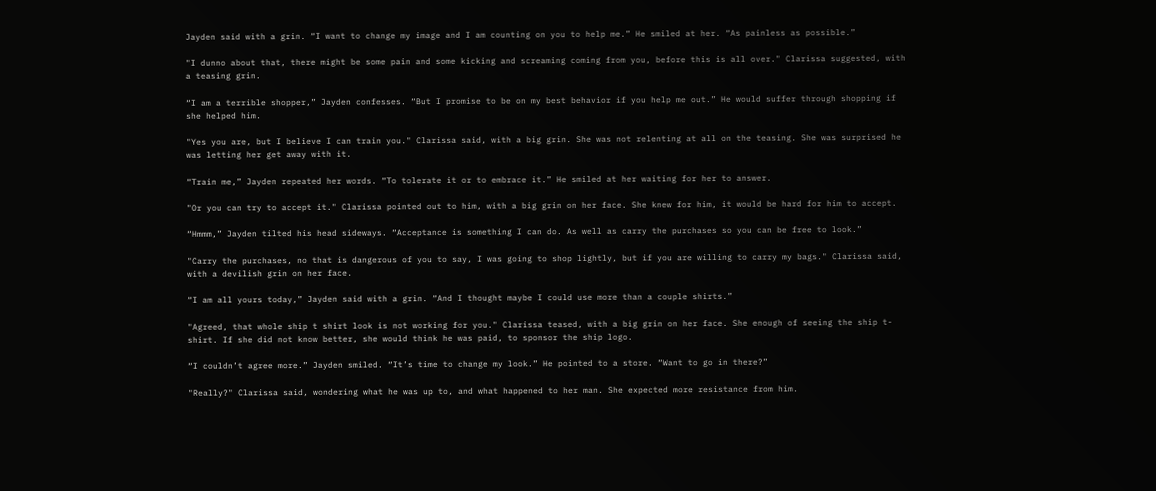Jayden said with a grin. “I want to change my image and I am counting on you to help me.” He smiled at her. “As painless as possible.”

"I dunno about that, there might be some pain and some kicking and screaming coming from you, before this is all over." Clarissa suggested, with a teasing grin.

“I am a terrible shopper,” Jayden confesses. “But I promise to be on my best behavior if you help me out.” He would suffer through shopping if she helped him.

"Yes you are, but I believe I can train you." Clarissa said, with a big grin. She was not relenting at all on the teasing. She was surprised he was letting her get away with it.

“Train me,” Jayden repeated her words. “To tolerate it or to embrace it.” He smiled at her waiting for her to answer.

"Or you can try to accept it." Clarissa pointed out to him, with a big grin on her face. She knew for him, it would be hard for him to accept.

“Hmmm,” Jayden tilted his head sideways. “Acceptance is something I can do. As well as carry the purchases so you can be free to look.”

"Carry the purchases, no that is dangerous of you to say, I was going to shop lightly, but if you are willing to carry my bags." Clarissa said, with a devilish grin on her face.

“I am all yours today,” Jayden said with a grin. “And I thought maybe I could use more than a couple shirts.”

"Agreed, that whole ship t shirt look is not working for you." Clarissa teased, with a big grin on her face. She enough of seeing the ship t-shirt. If she did not know better, she would think he was paid, to sponsor the ship logo.

“I couldn’t agree more.” Jayden smiled. “It’s time to change my look.” He pointed to a store. “Want to go in there?”

"Really?" Clarissa said, wondering what he was up to, and what happened to her man. She expected more resistance from him.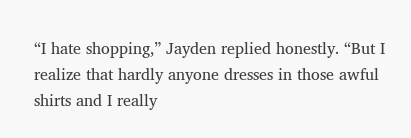“I hate shopping,” Jayden replied honestly. “But I realize that hardly anyone dresses in those awful shirts and I really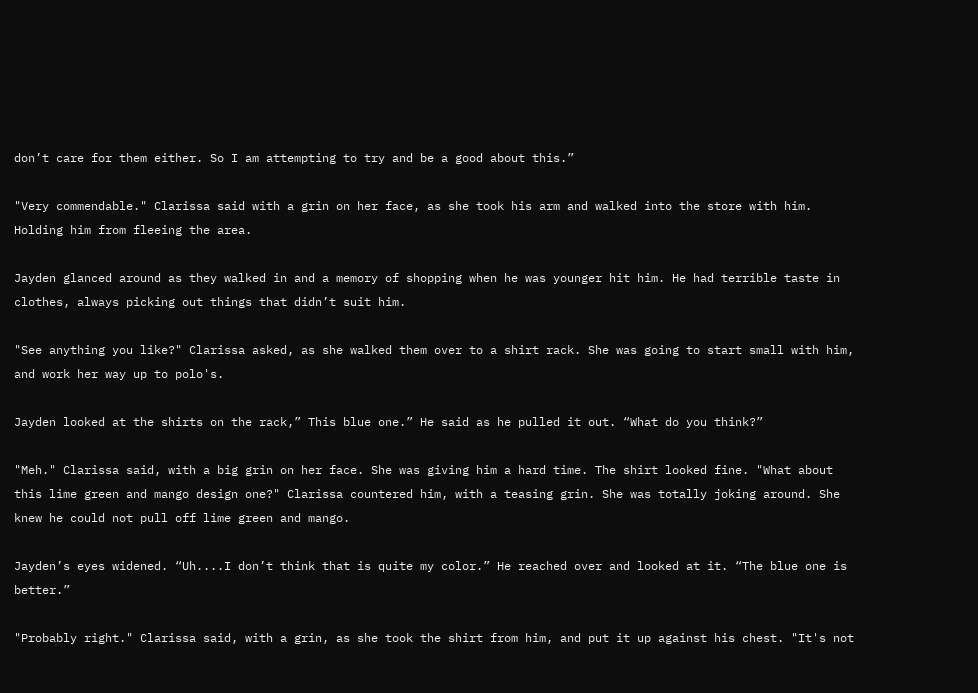don’t care for them either. So I am attempting to try and be a good about this.”

"Very commendable." Clarissa said with a grin on her face, as she took his arm and walked into the store with him. Holding him from fleeing the area.

Jayden glanced around as they walked in and a memory of shopping when he was younger hit him. He had terrible taste in clothes, always picking out things that didn’t suit him.

"See anything you like?" Clarissa asked, as she walked them over to a shirt rack. She was going to start small with him, and work her way up to polo's.

Jayden looked at the shirts on the rack,” This blue one.” He said as he pulled it out. “What do you think?”

"Meh." Clarissa said, with a big grin on her face. She was giving him a hard time. The shirt looked fine. "What about this lime green and mango design one?" Clarissa countered him, with a teasing grin. She was totally joking around. She knew he could not pull off lime green and mango.

Jayden’s eyes widened. “Uh....I don’t think that is quite my color.” He reached over and looked at it. “The blue one is better.”

"Probably right." Clarissa said, with a grin, as she took the shirt from him, and put it up against his chest. "It's not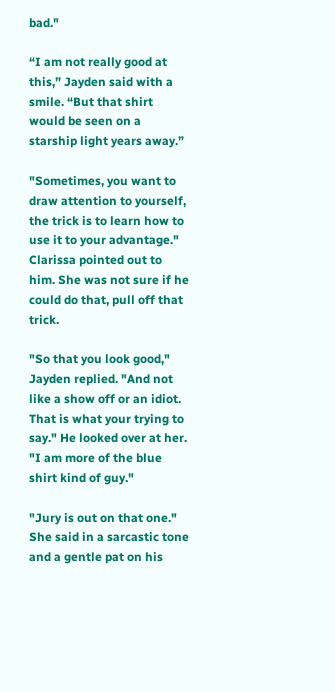bad."

“I am not really good at this,” Jayden said with a smile. “But that shirt would be seen on a starship light years away.”

"Sometimes, you want to draw attention to yourself, the trick is to learn how to use it to your advantage." Clarissa pointed out to him. She was not sure if he could do that, pull off that trick.

"So that you look good," Jayden replied. "And not like a show off or an idiot. That is what your trying to say." He looked over at her. "I am more of the blue shirt kind of guy."

"Jury is out on that one." She said in a sarcastic tone and a gentle pat on his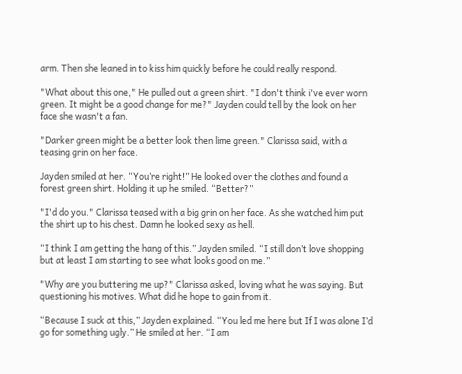arm. Then she leaned in to kiss him quickly before he could really respond.

"What about this one," He pulled out a green shirt. "I don't think i've ever worn green. It might be a good change for me?" Jayden could tell by the look on her face she wasn't a fan.

"Darker green might be a better look then lime green." Clarissa said, with a teasing grin on her face.

Jayden smiled at her. “You’re right!” He looked over the clothes and found a forest green shirt. Holding it up he smiled. “Better?”

"I'd do you." Clarissa teased with a big grin on her face. As she watched him put the shirt up to his chest. Damn he looked sexy as hell.

“I think I am getting the hang of this.” Jayden smiled. “I still don’t love shopping but at least I am starting to see what looks good on me.”

"Why are you buttering me up?" Clarissa asked, loving what he was saying. But questioning his motives. What did he hope to gain from it.

“Because I suck at this,” Jayden explained. “You led me here but If I was alone I’d go for something ugly.” He smiled at her. “I am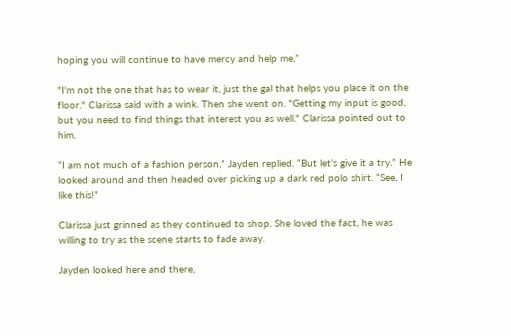hoping you will continue to have mercy and help me.”

"I'm not the one that has to wear it, just the gal that helps you place it on the floor." Clarissa said with a wink. Then she went on. "Getting my input is good, but you need to find things that interest you as well." Clarissa pointed out to him.

“I am not much of a fashion person,” Jayden replied. “But let’s give it a try.” He looked around and then headed over picking up a dark red polo shirt. “See, I like this!”

Clarissa just grinned as they continued to shop. She loved the fact, he was willing to try as the scene starts to fade away.

Jayden looked here and there,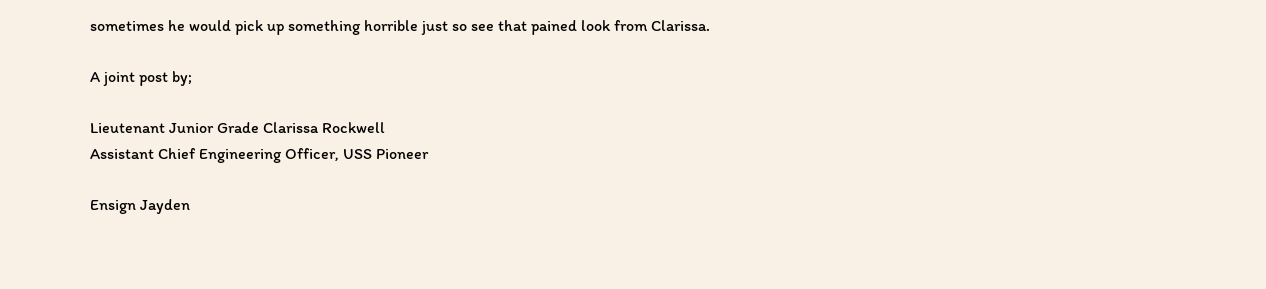sometimes he would pick up something horrible just so see that pained look from Clarissa.

A joint post by;

Lieutenant Junior Grade Clarissa Rockwell
Assistant Chief Engineering Officer, USS Pioneer

Ensign Jayden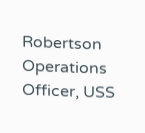Robertson
Operations Officer, USS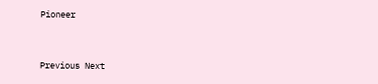Pioneer


Previous Next